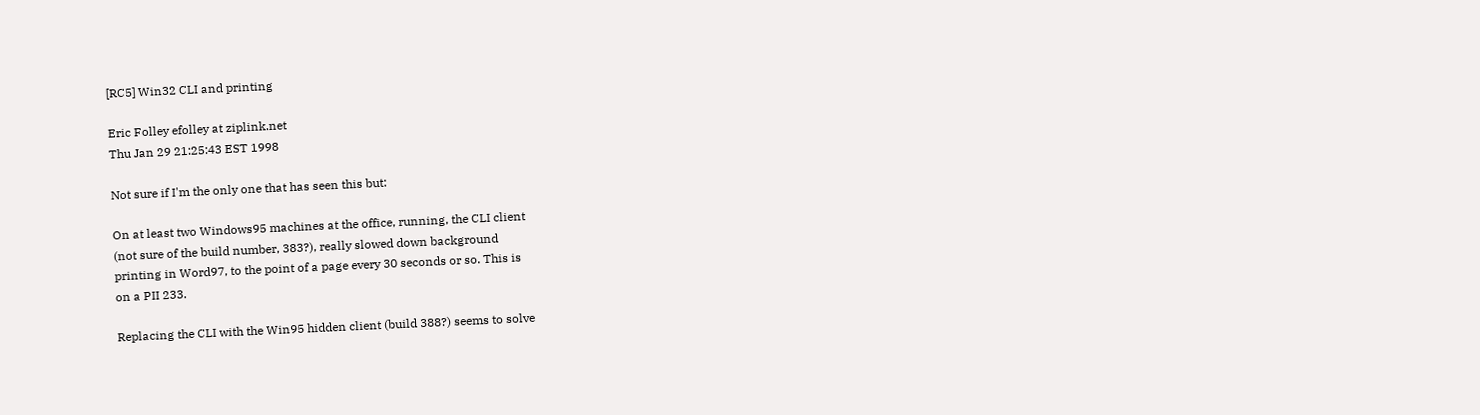[RC5] Win32 CLI and printing

Eric Folley efolley at ziplink.net
Thu Jan 29 21:25:43 EST 1998

Not sure if I'm the only one that has seen this but:

On at least two Windows95 machines at the office, running, the CLI client
(not sure of the build number, 383?), really slowed down background
printing in Word97, to the point of a page every 30 seconds or so. This is
on a PII 233.

Replacing the CLI with the Win95 hidden client (build 388?) seems to solve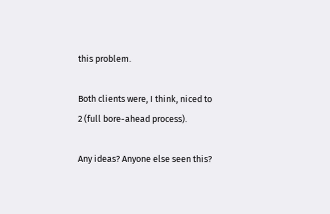this problem.

Both clients were, I think, niced to 2 (full bore-ahead process).

Any ideas? Anyone else seen this?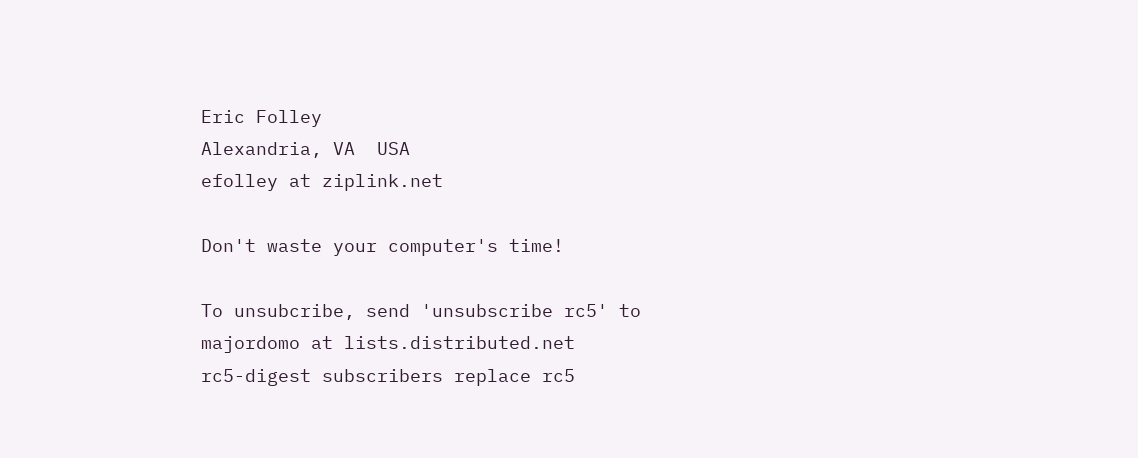Eric Folley
Alexandria, VA  USA
efolley at ziplink.net

Don't waste your computer's time!

To unsubcribe, send 'unsubscribe rc5' to majordomo at lists.distributed.net
rc5-digest subscribers replace rc5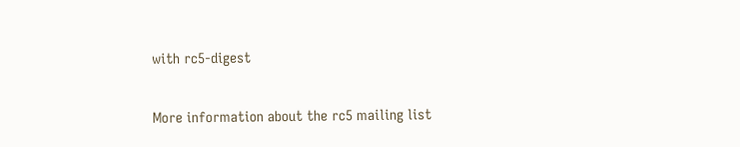with rc5-digest

More information about the rc5 mailing list